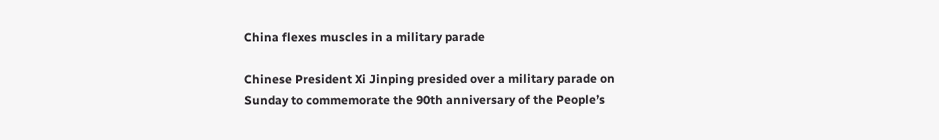China flexes muscles in a military parade

Chinese President Xi Jinping presided over a military parade on Sunday to commemorate the 90th anniversary of the People’s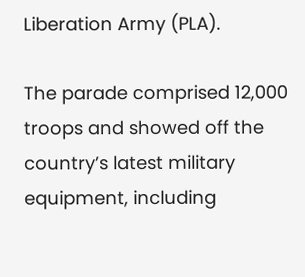Liberation Army (PLA).

The parade comprised 12,000 troops and showed off the country’s latest military equipment, including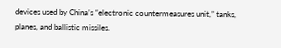devices used by China’s “electronic countermeasures unit,” tanks, planes, and ballistic missiles.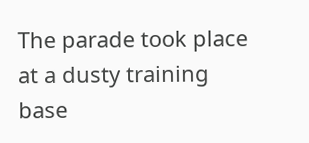The parade took place at a dusty training base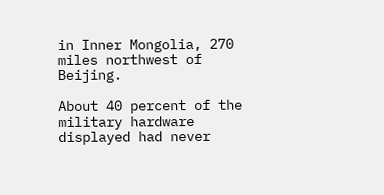in Inner Mongolia, 270 miles northwest of Beijing.

About 40 percent of the military hardware displayed had never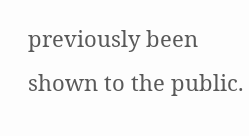previously been shown to the public.